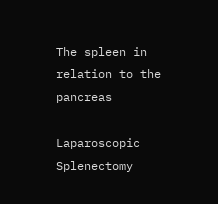The spleen in relation to the pancreas

Laparoscopic Splenectomy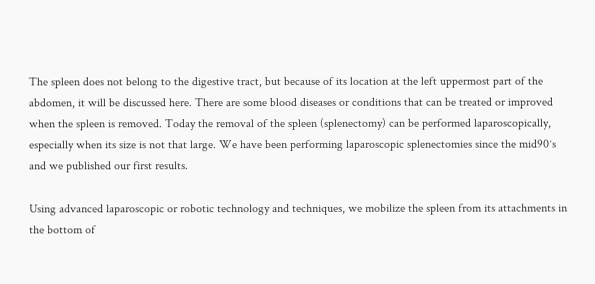The spleen does not belong to the digestive tract, but because of its location at the left uppermost part of the abdomen, it will be discussed here. There are some blood diseases or conditions that can be treated or improved when the spleen is removed. Today the removal of the spleen (splenectomy) can be performed laparoscopically, especially when its size is not that large. We have been performing laparoscopic splenectomies since the mid90ʼs and we published our first results.

Using advanced laparoscopic or robotic technology and techniques, we mobilize the spleen from its attachments in the bottom of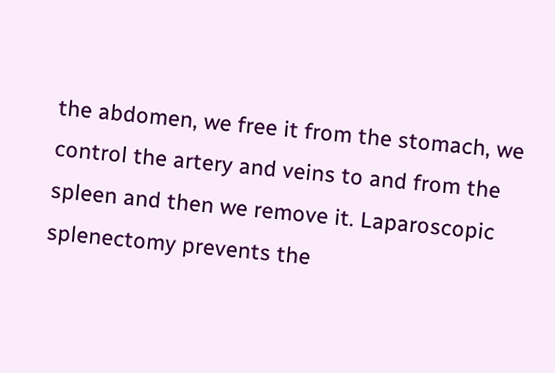the abdomen, we free it from the stomach, we control the artery and veins to and from the spleen and then we remove it. Laparoscopic splenectomy prevents the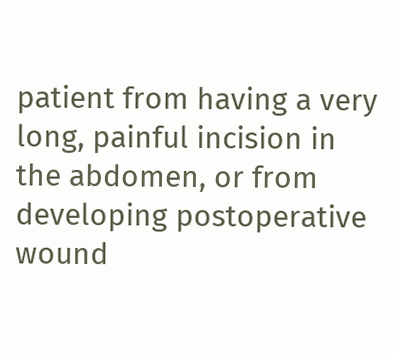patient from having a very long, painful incision in the abdomen, or from developing postoperative wound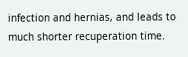infection and hernias, and leads to much shorter recuperation time.